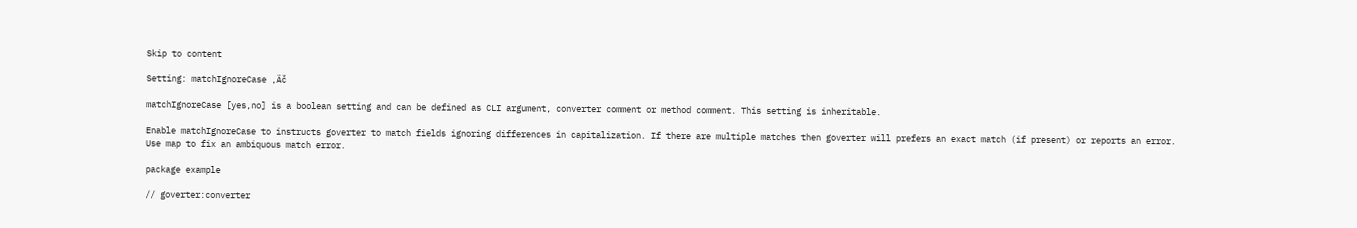Skip to content

Setting: matchIgnoreCase ‚Äč

matchIgnoreCase [yes,no] is a boolean setting and can be defined as CLI argument, converter comment or method comment. This setting is inheritable.

Enable matchIgnoreCase to instructs goverter to match fields ignoring differences in capitalization. If there are multiple matches then goverter will prefers an exact match (if present) or reports an error. Use map to fix an ambiquous match error.

package example

// goverter:converter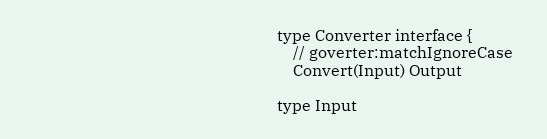type Converter interface {
    // goverter:matchIgnoreCase
    Convert(Input) Output

type Input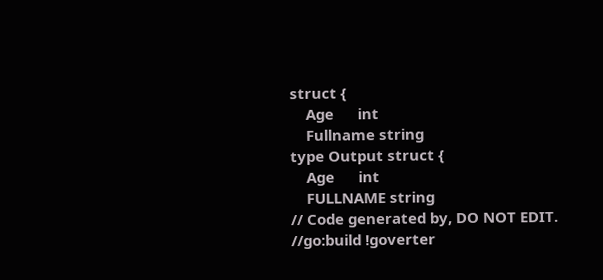struct {
    Age      int
    Fullname string
type Output struct {
    Age      int
    FULLNAME string
// Code generated by, DO NOT EDIT.
//go:build !goverter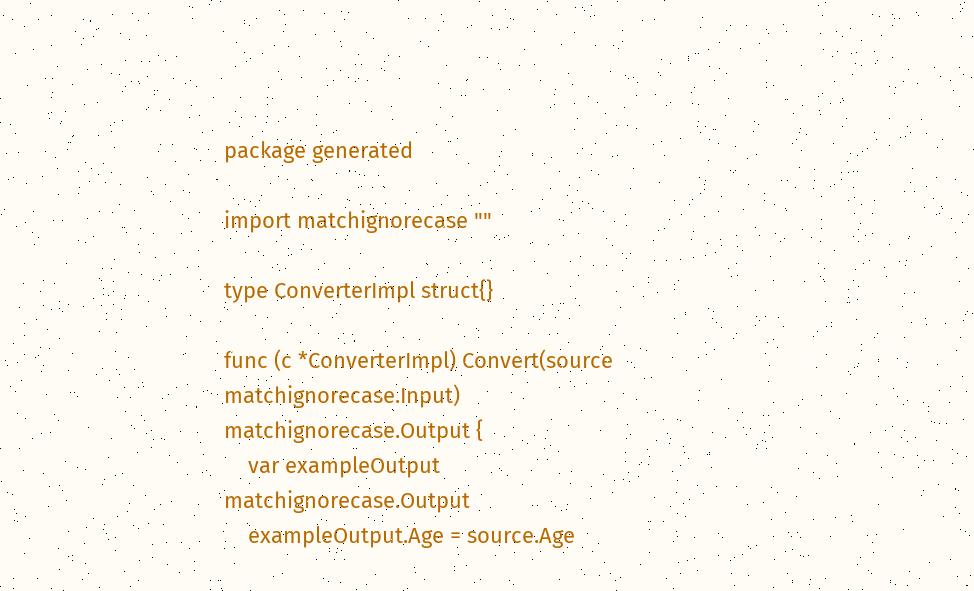package generated

import matchignorecase ""

type ConverterImpl struct{}

func (c *ConverterImpl) Convert(source matchignorecase.Input) matchignorecase.Output {
    var exampleOutput matchignorecase.Output
    exampleOutput.Age = source.Age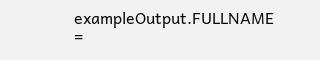exampleOutput.FULLNAME =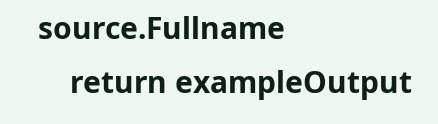source.Fullname
    return exampleOutput